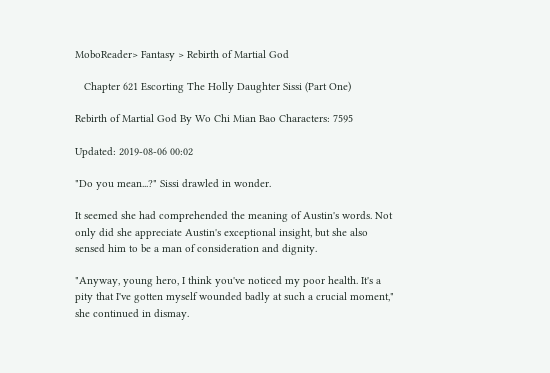MoboReader> Fantasy > Rebirth of Martial God

   Chapter 621 Escorting The Holly Daughter Sissi (Part One)

Rebirth of Martial God By Wo Chi Mian Bao Characters: 7595

Updated: 2019-08-06 00:02

"Do you mean...?" Sissi drawled in wonder.

It seemed she had comprehended the meaning of Austin's words. Not only did she appreciate Austin's exceptional insight, but she also sensed him to be a man of consideration and dignity.

"Anyway, young hero, I think you've noticed my poor health. It's a pity that I've gotten myself wounded badly at such a crucial moment," she continued in dismay.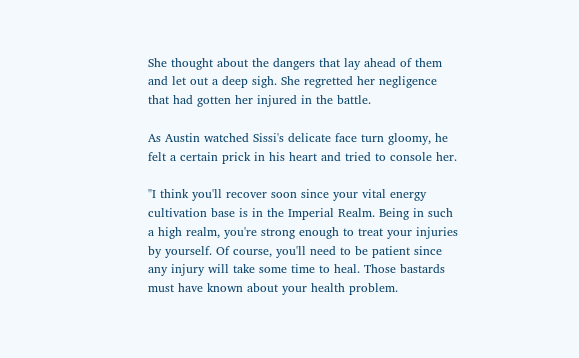She thought about the dangers that lay ahead of them and let out a deep sigh. She regretted her negligence that had gotten her injured in the battle.

As Austin watched Sissi's delicate face turn gloomy, he felt a certain prick in his heart and tried to console her.

"I think you'll recover soon since your vital energy cultivation base is in the Imperial Realm. Being in such a high realm, you're strong enough to treat your injuries by yourself. Of course, you'll need to be patient since any injury will take some time to heal. Those bastards must have known about your health problem.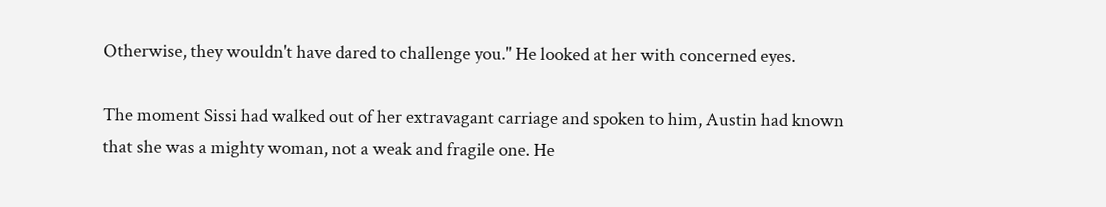Otherwise, they wouldn't have dared to challenge you." He looked at her with concerned eyes.

The moment Sissi had walked out of her extravagant carriage and spoken to him, Austin had known that she was a mighty woman, not a weak and fragile one. He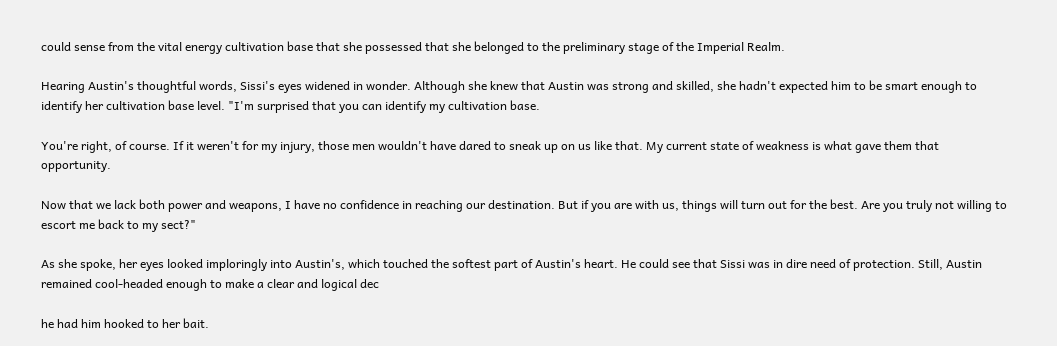could sense from the vital energy cultivation base that she possessed that she belonged to the preliminary stage of the Imperial Realm.

Hearing Austin's thoughtful words, Sissi's eyes widened in wonder. Although she knew that Austin was strong and skilled, she hadn't expected him to be smart enough to identify her cultivation base level. "I'm surprised that you can identify my cultivation base.

You're right, of course. If it weren't for my injury, those men wouldn't have dared to sneak up on us like that. My current state of weakness is what gave them that opportunity.

Now that we lack both power and weapons, I have no confidence in reaching our destination. But if you are with us, things will turn out for the best. Are you truly not willing to escort me back to my sect?"

As she spoke, her eyes looked imploringly into Austin's, which touched the softest part of Austin's heart. He could see that Sissi was in dire need of protection. Still, Austin remained cool-headed enough to make a clear and logical dec

he had him hooked to her bait.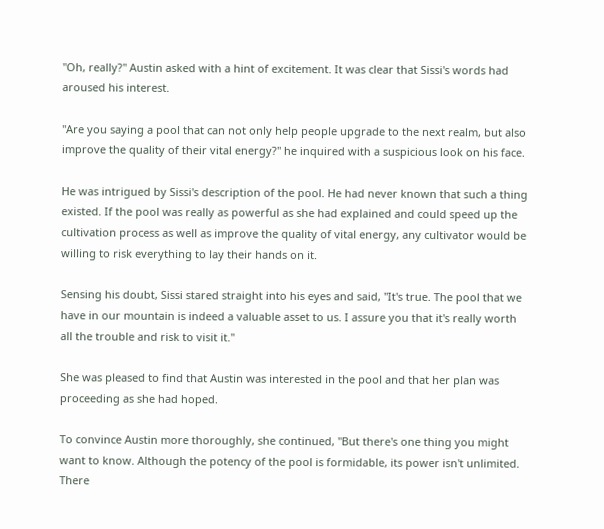"Oh, really?" Austin asked with a hint of excitement. It was clear that Sissi's words had aroused his interest.

"Are you saying a pool that can not only help people upgrade to the next realm, but also improve the quality of their vital energy?" he inquired with a suspicious look on his face.

He was intrigued by Sissi's description of the pool. He had never known that such a thing existed. If the pool was really as powerful as she had explained and could speed up the cultivation process as well as improve the quality of vital energy, any cultivator would be willing to risk everything to lay their hands on it.

Sensing his doubt, Sissi stared straight into his eyes and said, "It's true. The pool that we have in our mountain is indeed a valuable asset to us. I assure you that it's really worth all the trouble and risk to visit it."

She was pleased to find that Austin was interested in the pool and that her plan was proceeding as she had hoped.

To convince Austin more thoroughly, she continued, "But there's one thing you might want to know. Although the potency of the pool is formidable, its power isn't unlimited. There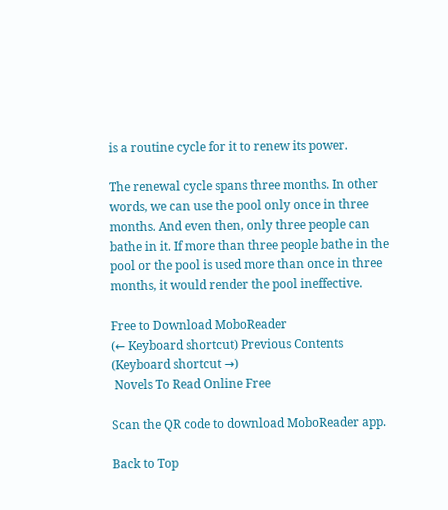is a routine cycle for it to renew its power.

The renewal cycle spans three months. In other words, we can use the pool only once in three months. And even then, only three people can bathe in it. If more than three people bathe in the pool or the pool is used more than once in three months, it would render the pool ineffective.

Free to Download MoboReader
(← Keyboard shortcut) Previous Contents (Keyboard shortcut →)
 Novels To Read Online Free

Scan the QR code to download MoboReader app.

Back to Top